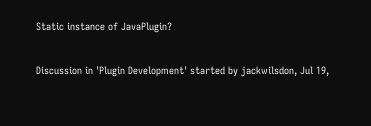Static instance of JavaPlugin?

Discussion in 'Plugin Development' started by jackwilsdon, Jul 19,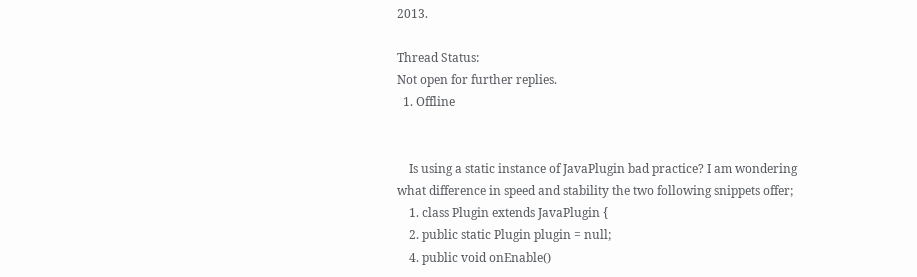2013.

Thread Status:
Not open for further replies.
  1. Offline


    Is using a static instance of JavaPlugin bad practice? I am wondering what difference in speed and stability the two following snippets offer;
    1. class Plugin extends JavaPlugin {
    2. public static Plugin plugin = null;
    4. public void onEnable()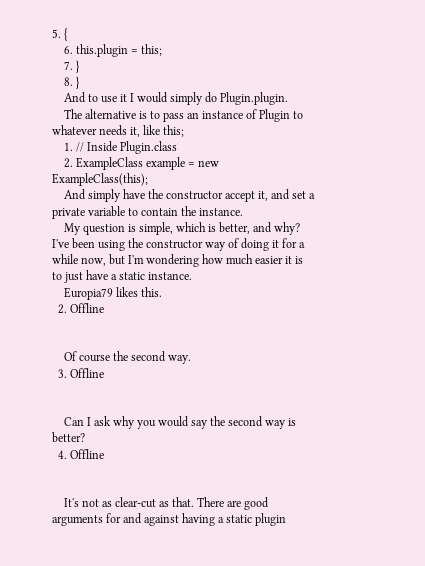5. {
    6. this.plugin = this;
    7. }
    8. }
    And to use it I would simply do Plugin.plugin.
    The alternative is to pass an instance of Plugin to whatever needs it, like this;
    1. // Inside Plugin.class
    2. ExampleClass example = new ExampleClass(this);
    And simply have the constructor accept it, and set a private variable to contain the instance.
    My question is simple, which is better, and why? I've been using the constructor way of doing it for a while now, but I'm wondering how much easier it is to just have a static instance.
    Europia79 likes this.
  2. Offline


    Of course the second way.
  3. Offline


    Can I ask why you would say the second way is better?
  4. Offline


    It's not as clear-cut as that. There are good arguments for and against having a static plugin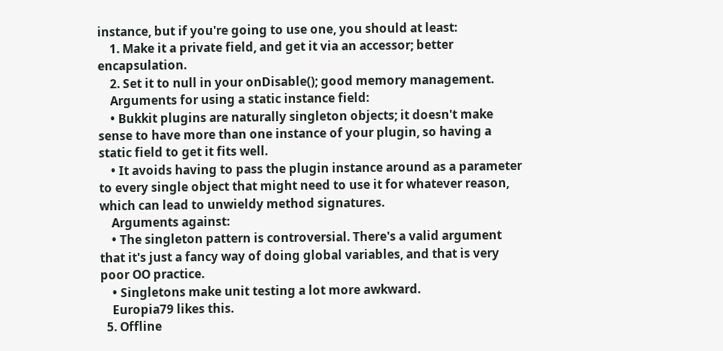instance, but if you're going to use one, you should at least:
    1. Make it a private field, and get it via an accessor; better encapsulation.
    2. Set it to null in your onDisable(); good memory management.
    Arguments for using a static instance field:
    • Bukkit plugins are naturally singleton objects; it doesn't make sense to have more than one instance of your plugin, so having a static field to get it fits well.
    • It avoids having to pass the plugin instance around as a parameter to every single object that might need to use it for whatever reason, which can lead to unwieldy method signatures.
    Arguments against:
    • The singleton pattern is controversial. There's a valid argument that it's just a fancy way of doing global variables, and that is very poor OO practice.
    • Singletons make unit testing a lot more awkward.
    Europia79 likes this.
  5. Offline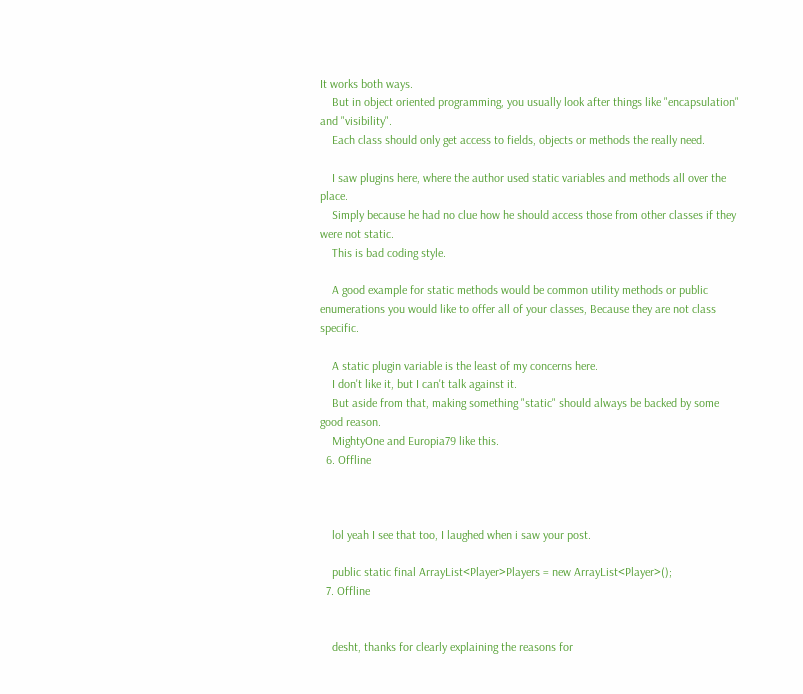It works both ways.
    But in object oriented programming, you usually look after things like "encapsulation" and "visibility".
    Each class should only get access to fields, objects or methods the really need.

    I saw plugins here, where the author used static variables and methods all over the place.
    Simply because he had no clue how he should access those from other classes if they were not static.
    This is bad coding style.

    A good example for static methods would be common utility methods or public enumerations you would like to offer all of your classes, Because they are not class specific.

    A static plugin variable is the least of my concerns here.
    I don't like it, but I can't talk against it.
    But aside from that, making something "static" should always be backed by some good reason.
    MightyOne and Europia79 like this.
  6. Offline



    lol yeah I see that too, I laughed when i saw your post.

    public static final ArrayList<Player>Players = new ArrayList<Player>();
  7. Offline


    desht, thanks for clearly explaining the reasons for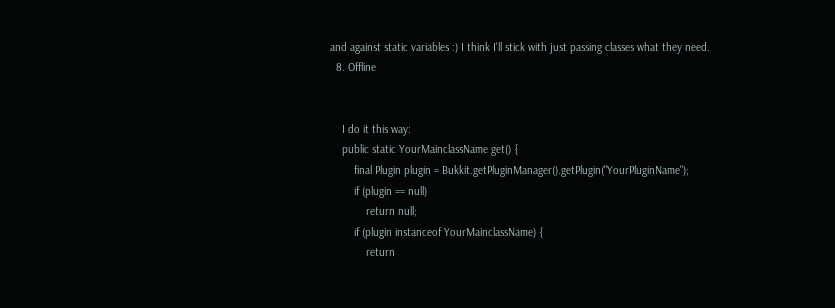and against static variables :) I think I'll stick with just passing classes what they need.
  8. Offline


    I do it this way:
    public static YourMainclassName get() {
        final Plugin plugin = Bukkit.getPluginManager().getPlugin("YourPluginName");
        if (plugin == null)
            return null;
        if (plugin instanceof YourMainclassName) {
            return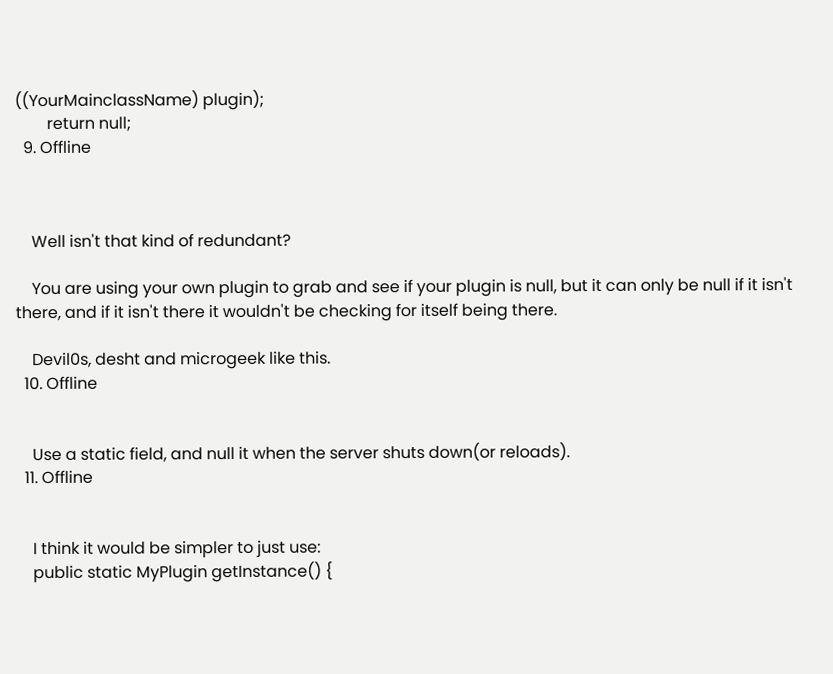((YourMainclassName) plugin);
        return null;
  9. Offline



    Well isn't that kind of redundant?

    You are using your own plugin to grab and see if your plugin is null, but it can only be null if it isn't there, and if it isn't there it wouldn't be checking for itself being there.

    Devil0s, desht and microgeek like this.
  10. Offline


    Use a static field, and null it when the server shuts down(or reloads).
  11. Offline


    I think it would be simpler to just use:
    public static MyPlugin getInstance() {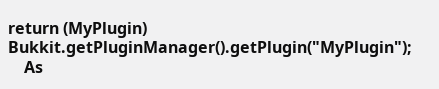return (MyPlugin) Bukkit.getPluginManager().getPlugin("MyPlugin");
    As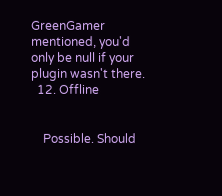GreenGamer mentioned, you'd only be null if your plugin wasn't there.
  12. Offline


    Possible. Should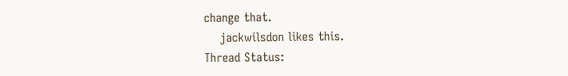change that.
    jackwilsdon likes this.
Thread Status: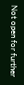Not open for further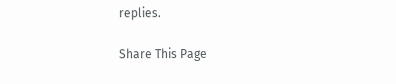replies.

Share This Page